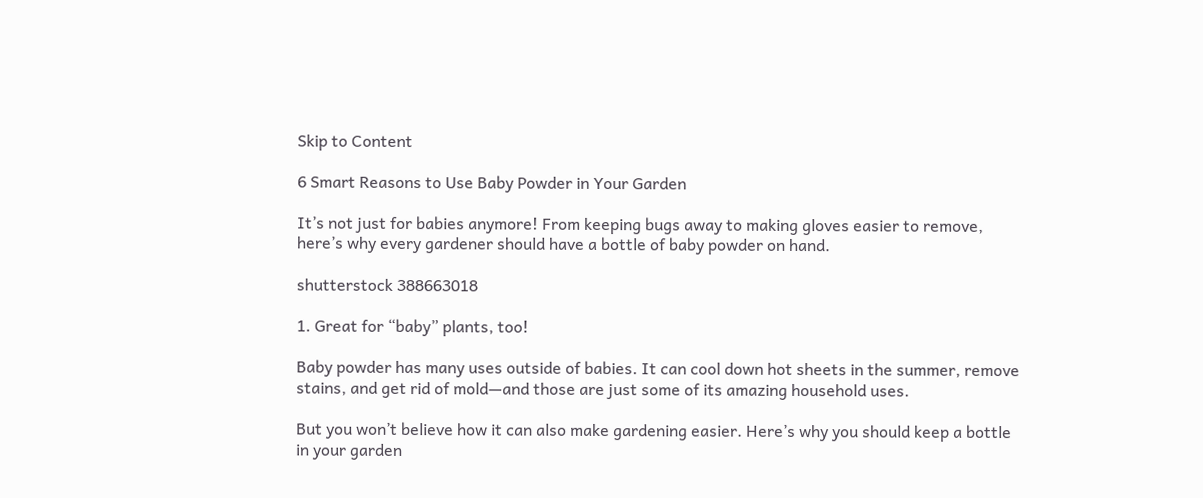Skip to Content

6 Smart Reasons to Use Baby Powder in Your Garden

It’s not just for babies anymore! From keeping bugs away to making gloves easier to remove, here’s why every gardener should have a bottle of baby powder on hand.

shutterstock 388663018

1. Great for “baby” plants, too!

Baby powder has many uses outside of babies. It can cool down hot sheets in the summer, remove stains, and get rid of mold—and those are just some of its amazing household uses.

But you won’t believe how it can also make gardening easier. Here’s why you should keep a bottle in your garden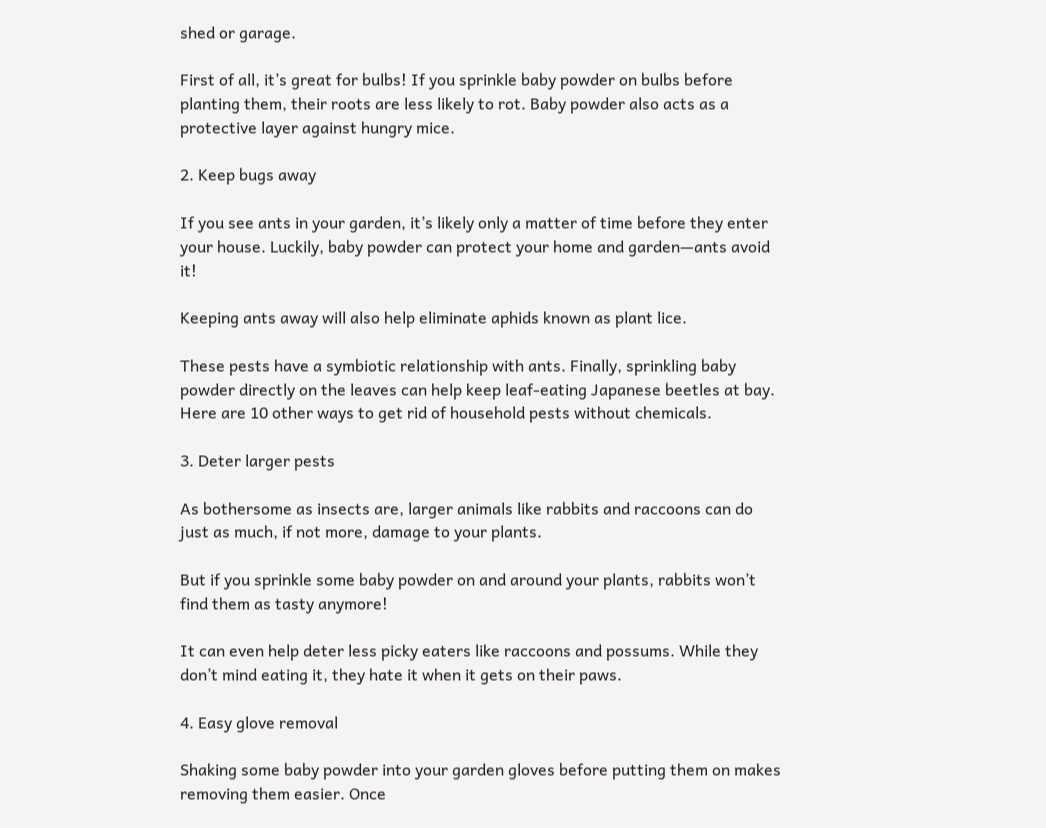shed or garage.

First of all, it’s great for bulbs! If you sprinkle baby powder on bulbs before planting them, their roots are less likely to rot. Baby powder also acts as a protective layer against hungry mice.

2. Keep bugs away

If you see ants in your garden, it’s likely only a matter of time before they enter your house. Luckily, baby powder can protect your home and garden—ants avoid it!

Keeping ants away will also help eliminate aphids known as plant lice.

These pests have a symbiotic relationship with ants. Finally, sprinkling baby powder directly on the leaves can help keep leaf-eating Japanese beetles at bay. Here are 10 other ways to get rid of household pests without chemicals.

3. Deter larger pests

As bothersome as insects are, larger animals like rabbits and raccoons can do just as much, if not more, damage to your plants.

But if you sprinkle some baby powder on and around your plants, rabbits won’t find them as tasty anymore!

It can even help deter less picky eaters like raccoons and possums. While they don’t mind eating it, they hate it when it gets on their paws.

4. Easy glove removal

Shaking some baby powder into your garden gloves before putting them on makes removing them easier. Once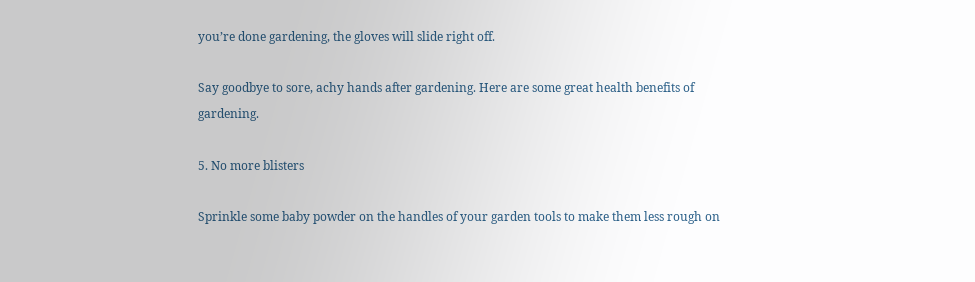you’re done gardening, the gloves will slide right off.

Say goodbye to sore, achy hands after gardening. Here are some great health benefits of gardening.

5. No more blisters

Sprinkle some baby powder on the handles of your garden tools to make them less rough on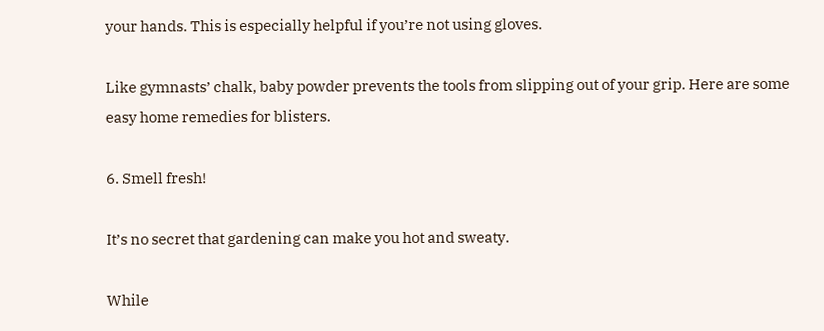your hands. This is especially helpful if you’re not using gloves.

Like gymnasts’ chalk, baby powder prevents the tools from slipping out of your grip. Here are some easy home remedies for blisters.

6. Smell fresh!

It’s no secret that gardening can make you hot and sweaty.

While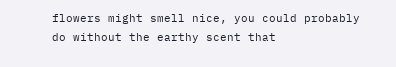flowers might smell nice, you could probably do without the earthy scent that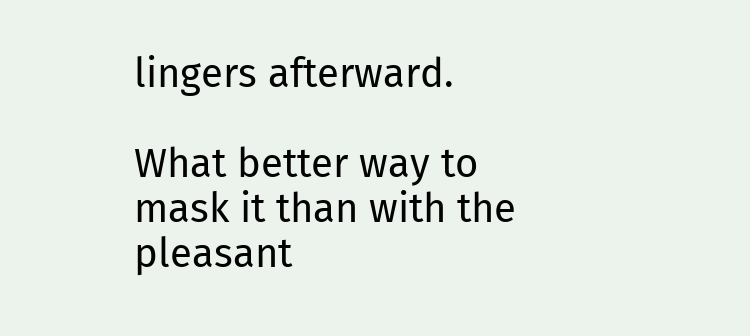lingers afterward.

What better way to mask it than with the pleasant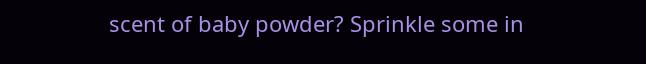scent of baby powder? Sprinkle some in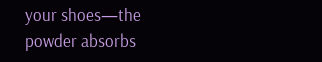your shoes—the powder absorbs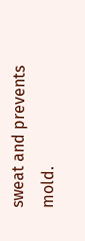sweat and prevents mold.